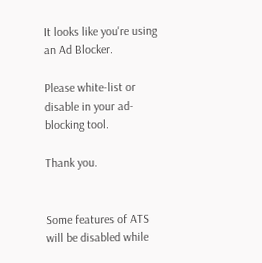It looks like you're using an Ad Blocker.

Please white-list or disable in your ad-blocking tool.

Thank you.


Some features of ATS will be disabled while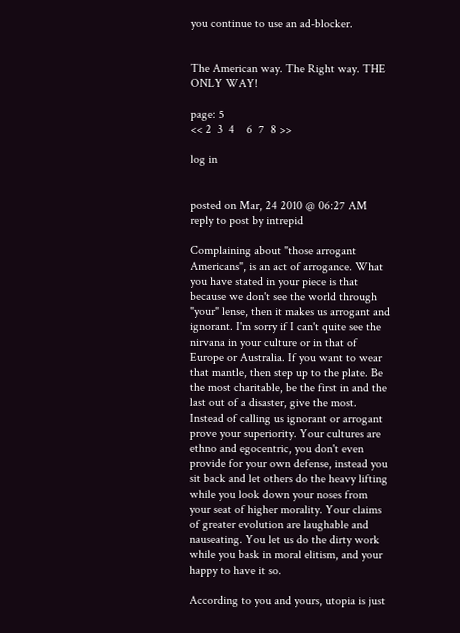you continue to use an ad-blocker.


The American way. The Right way. THE ONLY WAY!

page: 5
<< 2  3  4    6  7  8 >>

log in


posted on Mar, 24 2010 @ 06:27 AM
reply to post by intrepid

Complaining about "those arrogant Americans", is an act of arrogance. What you have stated in your piece is that because we don't see the world through "your" lense, then it makes us arrogant and ignorant. I'm sorry if I can't quite see the nirvana in your culture or in that of Europe or Australia. If you want to wear that mantle, then step up to the plate. Be the most charitable, be the first in and the last out of a disaster, give the most. Instead of calling us ignorant or arrogant prove your superiority. Your cultures are ethno and egocentric, you don't even provide for your own defense, instead you sit back and let others do the heavy lifting while you look down your noses from your seat of higher morality. Your claims of greater evolution are laughable and nauseating. You let us do the dirty work while you bask in moral elitism, and your happy to have it so.

According to you and yours, utopia is just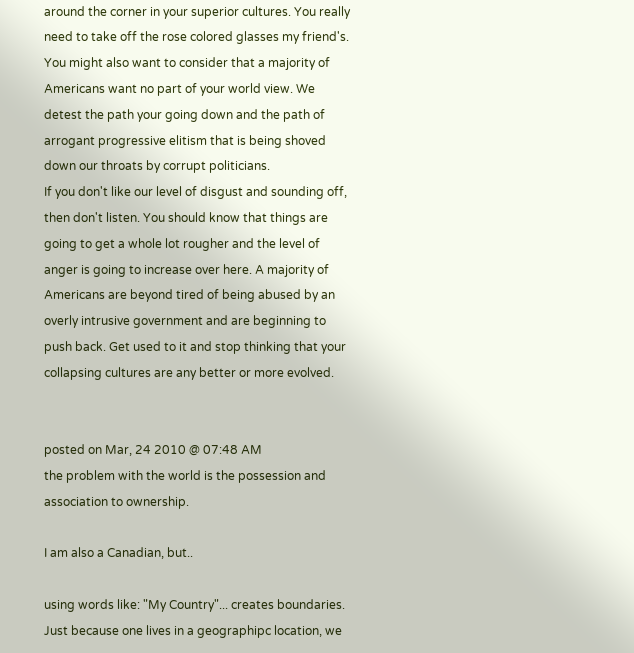around the corner in your superior cultures. You really need to take off the rose colored glasses my friend's. You might also want to consider that a majority of Americans want no part of your world view. We detest the path your going down and the path of arrogant progressive elitism that is being shoved down our throats by corrupt politicians.
If you don't like our level of disgust and sounding off, then don't listen. You should know that things are going to get a whole lot rougher and the level of anger is going to increase over here. A majority of Americans are beyond tired of being abused by an overly intrusive government and are beginning to push back. Get used to it and stop thinking that your collapsing cultures are any better or more evolved.


posted on Mar, 24 2010 @ 07:48 AM
the problem with the world is the possession and association to ownership.

I am also a Canadian, but..

using words like: "My Country"... creates boundaries. Just because one lives in a geographipc location, we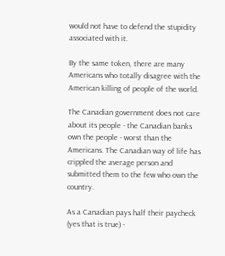would not have to defend the stupidity associated with it.

By the same token, there are many Americans who totally disagree with the American killing of people of the world.

The Canadian government does not care about its people - the Canadian banks own the people - worst than the Americans. The Canadian way of life has crippled the average person and submitted them to the few who own the country.

As a Canadian pays half their paycheck (yes that is true) -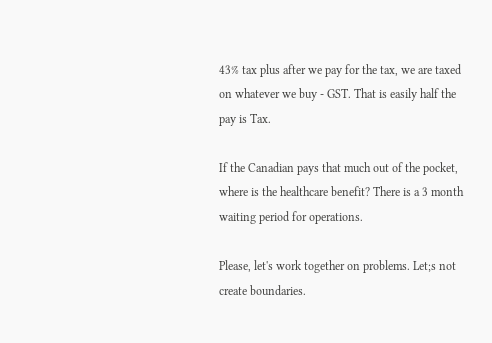43% tax plus after we pay for the tax, we are taxed on whatever we buy - GST. That is easily half the pay is Tax.

If the Canadian pays that much out of the pocket, where is the healthcare benefit? There is a 3 month waiting period for operations.

Please, let's work together on problems. Let;s not create boundaries.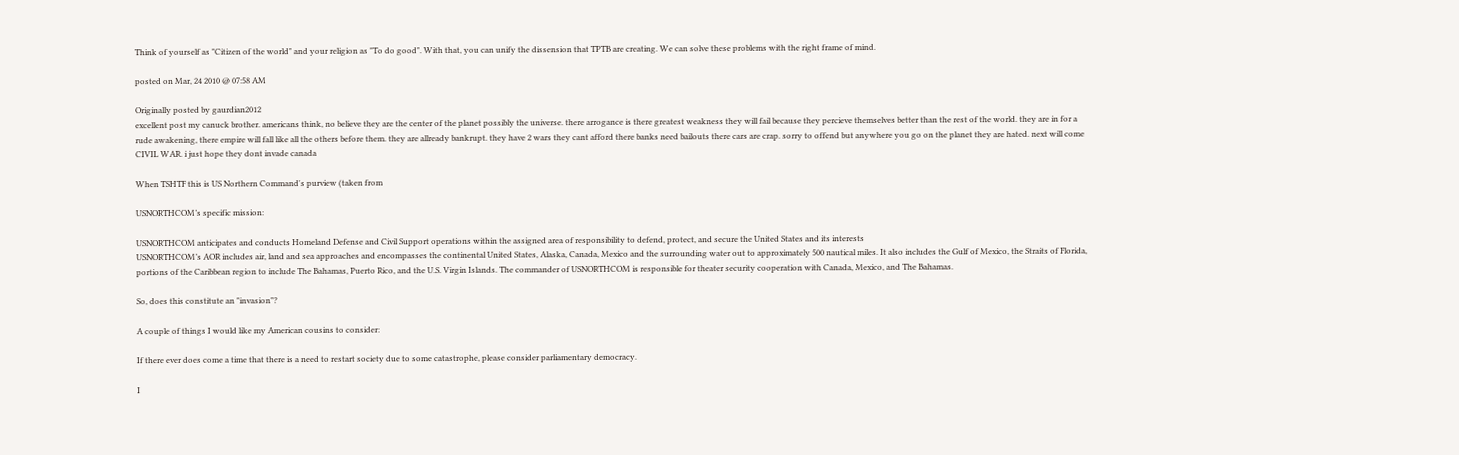Think of yourself as "Citizen of the world" and your religion as "To do good". With that, you can unify the dissension that TPTB are creating. We can solve these problems with the right frame of mind.

posted on Mar, 24 2010 @ 07:58 AM

Originally posted by gaurdian2012
excellent post my canuck brother. americans think, no believe they are the center of the planet possibly the universe. there arrogance is there greatest weakness they will fail because they percieve themselves better than the rest of the world. they are in for a rude awakening, there empire will fall like all the others before them. they are allready bankrupt. they have 2 wars they cant afford there banks need bailouts there cars are crap. sorry to offend but anywhere you go on the planet they are hated. next will come CIVIL WAR. i just hope they dont invade canada

When TSHTF this is US Northern Command's purview (taken from

USNORTHCOM’s specific mission:

USNORTHCOM anticipates and conducts Homeland Defense and Civil Support operations within the assigned area of responsibility to defend, protect, and secure the United States and its interests
USNORTHCOM’s AOR includes air, land and sea approaches and encompasses the continental United States, Alaska, Canada, Mexico and the surrounding water out to approximately 500 nautical miles. It also includes the Gulf of Mexico, the Straits of Florida, portions of the Caribbean region to include The Bahamas, Puerto Rico, and the U.S. Virgin Islands. The commander of USNORTHCOM is responsible for theater security cooperation with Canada, Mexico, and The Bahamas.

So, does this constitute an "invasion"?

A couple of things I would like my American cousins to consider:

If there ever does come a time that there is a need to restart society due to some catastrophe, please consider parliamentary democracy.

I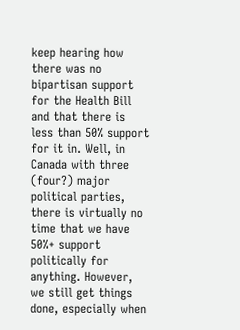keep hearing how there was no bipartisan support for the Health Bill and that there is less than 50% support for it in. Well, in Canada with three (four?) major political parties, there is virtually no time that we have 50%+ support politically for anything. However, we still get things done, especially when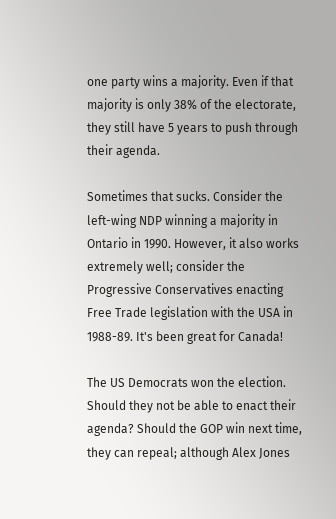one party wins a majority. Even if that majority is only 38% of the electorate, they still have 5 years to push through their agenda.

Sometimes that sucks. Consider the left-wing NDP winning a majority in Ontario in 1990. However, it also works extremely well; consider the Progressive Conservatives enacting Free Trade legislation with the USA in 1988-89. It's been great for Canada!

The US Democrats won the election. Should they not be able to enact their agenda? Should the GOP win next time, they can repeal; although Alex Jones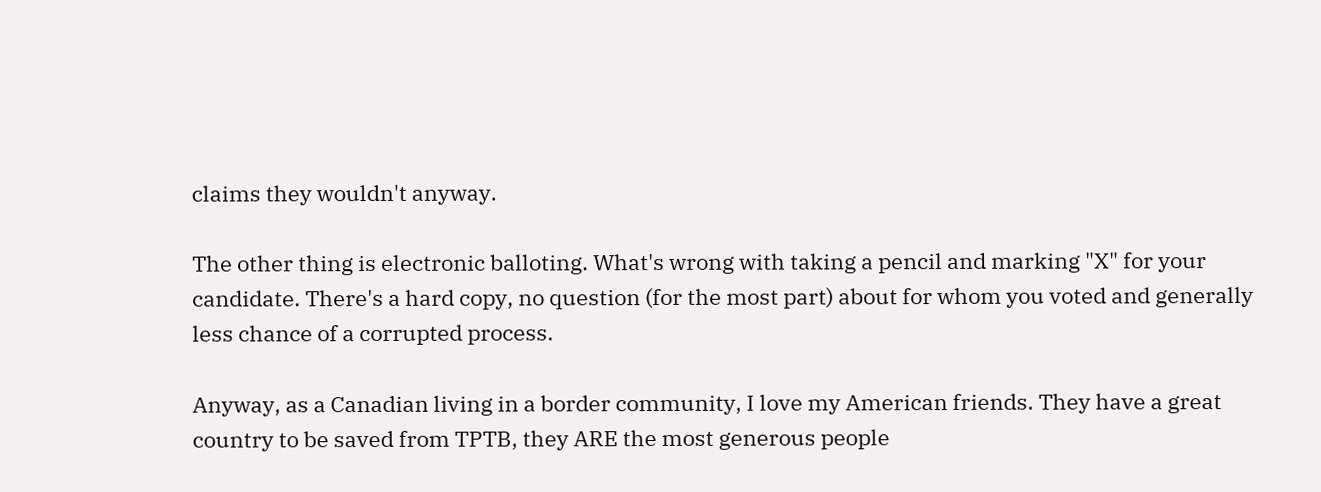claims they wouldn't anyway.

The other thing is electronic balloting. What's wrong with taking a pencil and marking "X" for your candidate. There's a hard copy, no question (for the most part) about for whom you voted and generally less chance of a corrupted process.

Anyway, as a Canadian living in a border community, I love my American friends. They have a great country to be saved from TPTB, they ARE the most generous people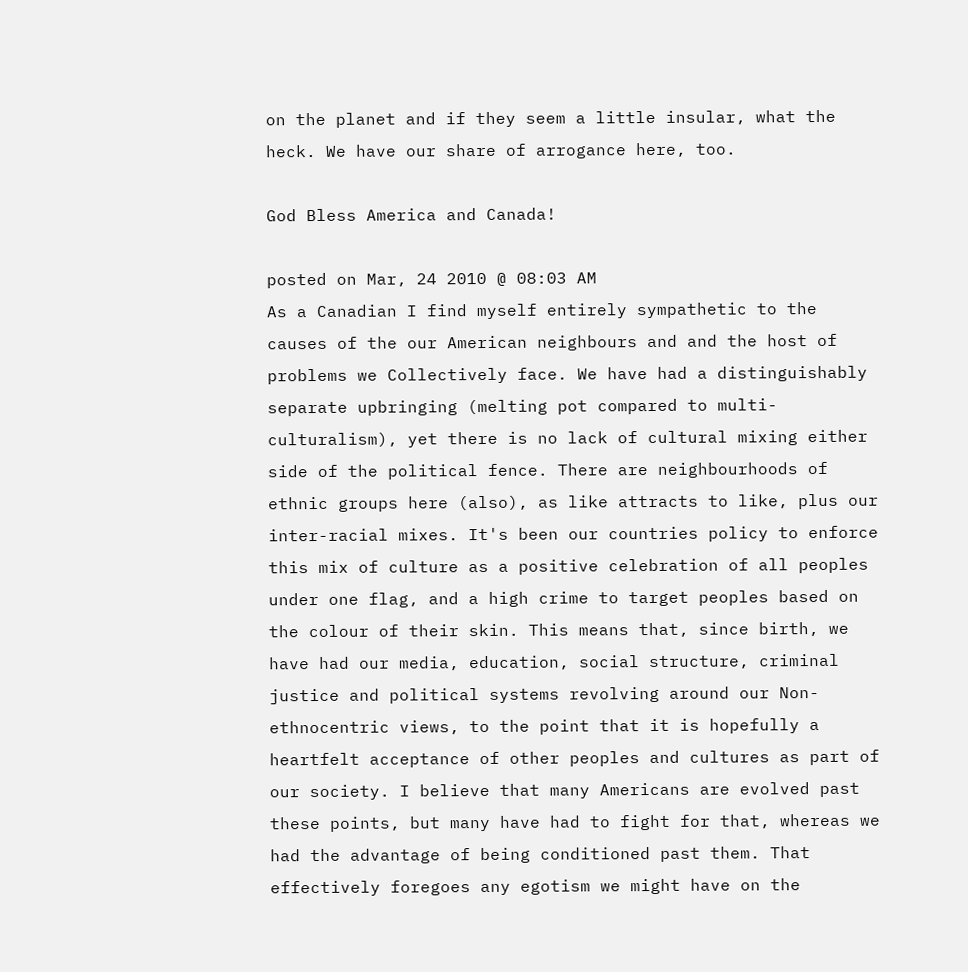on the planet and if they seem a little insular, what the heck. We have our share of arrogance here, too.

God Bless America and Canada!

posted on Mar, 24 2010 @ 08:03 AM
As a Canadian I find myself entirely sympathetic to the causes of the our American neighbours and and the host of problems we Collectively face. We have had a distinguishably separate upbringing (melting pot compared to multi-culturalism), yet there is no lack of cultural mixing either side of the political fence. There are neighbourhoods of ethnic groups here (also), as like attracts to like, plus our inter-racial mixes. It's been our countries policy to enforce this mix of culture as a positive celebration of all peoples under one flag, and a high crime to target peoples based on the colour of their skin. This means that, since birth, we have had our media, education, social structure, criminal justice and political systems revolving around our Non-ethnocentric views, to the point that it is hopefully a heartfelt acceptance of other peoples and cultures as part of our society. I believe that many Americans are evolved past these points, but many have had to fight for that, whereas we had the advantage of being conditioned past them. That effectively foregoes any egotism we might have on the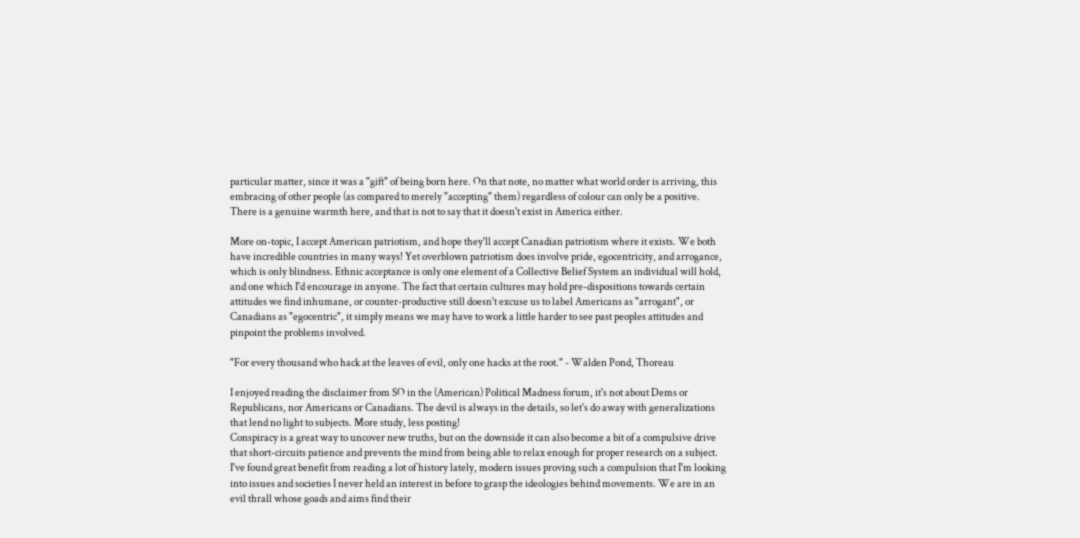particular matter, since it was a "gift" of being born here. On that note, no matter what world order is arriving, this embracing of other people (as compared to merely "accepting" them) regardless of colour can only be a positive. There is a genuine warmth here, and that is not to say that it doesn't exist in America either.

More on-topic, I accept American patriotism, and hope they'll accept Canadian patriotism where it exists. We both have incredible countries in many ways! Yet overblown patriotism does involve pride, egocentricity, and arrogance, which is only blindness. Ethnic acceptance is only one element of a Collective Belief System an individual will hold, and one which I'd encourage in anyone. The fact that certain cultures may hold pre-dispositions towards certain attitudes we find inhumane, or counter-productive still doesn't excuse us to label Americans as "arrogant", or Canadians as "egocentric", it simply means we may have to work a little harder to see past peoples attitudes and pinpoint the problems involved.

"For every thousand who hack at the leaves of evil, only one hacks at the root." - Walden Pond, Thoreau

I enjoyed reading the disclaimer from SO in the (American) Political Madness forum, it's not about Dems or Republicans, nor Americans or Canadians. The devil is always in the details, so let's do away with generalizations that lend no light to subjects. More study, less posting!
Conspiracy is a great way to uncover new truths, but on the downside it can also become a bit of a compulsive drive that short-circuits patience and prevents the mind from being able to relax enough for proper research on a subject. I've found great benefit from reading a lot of history lately, modern issues proving such a compulsion that I'm looking into issues and societies I never held an interest in before to grasp the ideologies behind movements. We are in an evil thrall whose goads and aims find their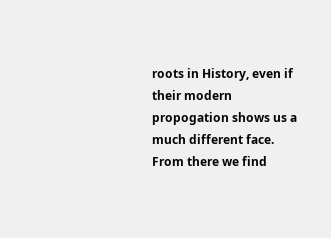roots in History, even if their modern propogation shows us a much different face. From there we find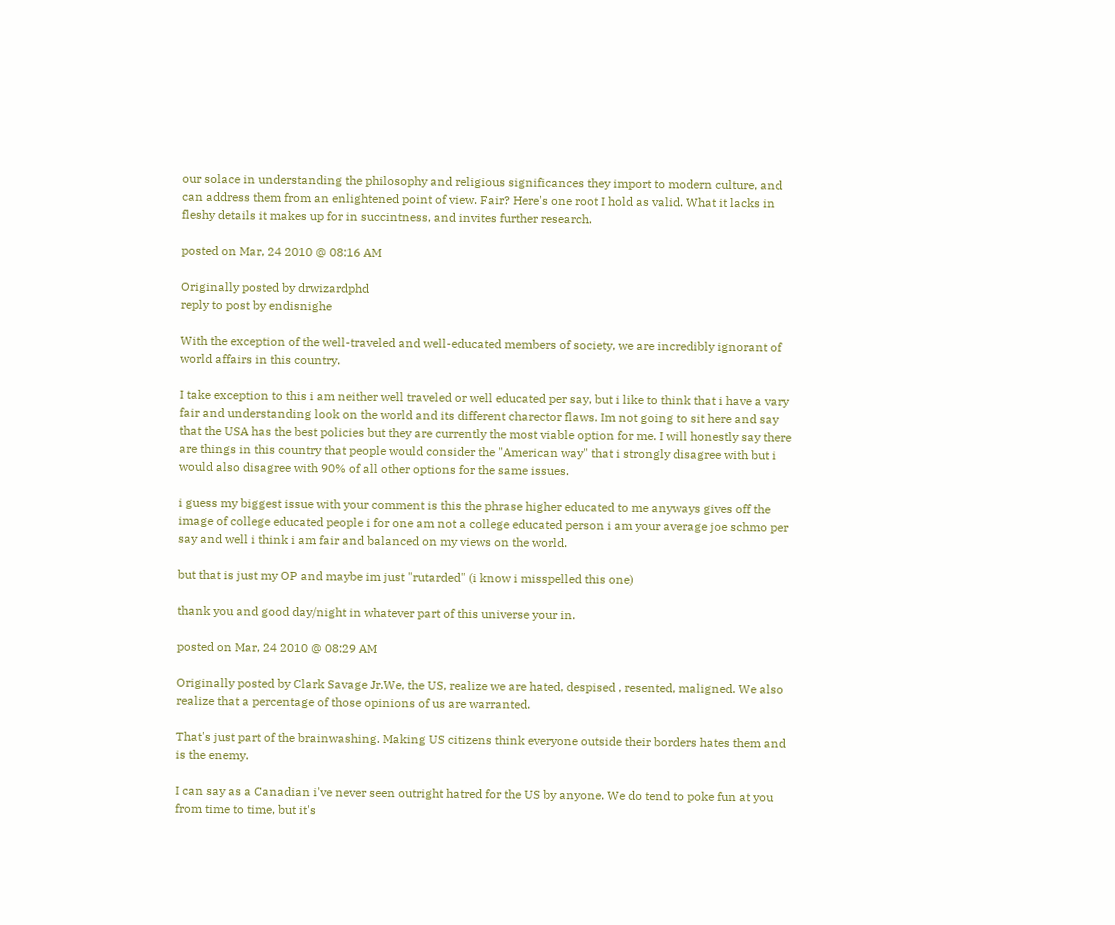our solace in understanding the philosophy and religious significances they import to modern culture, and can address them from an enlightened point of view. Fair? Here's one root I hold as valid. What it lacks in fleshy details it makes up for in succintness, and invites further research.

posted on Mar, 24 2010 @ 08:16 AM

Originally posted by drwizardphd
reply to post by endisnighe

With the exception of the well-traveled and well-educated members of society, we are incredibly ignorant of world affairs in this country.

I take exception to this i am neither well traveled or well educated per say, but i like to think that i have a vary fair and understanding look on the world and its different charector flaws. Im not going to sit here and say that the USA has the best policies but they are currently the most viable option for me. I will honestly say there are things in this country that people would consider the "American way" that i strongly disagree with but i would also disagree with 90% of all other options for the same issues.

i guess my biggest issue with your comment is this the phrase higher educated to me anyways gives off the image of college educated people i for one am not a college educated person i am your average joe schmo per say and well i think i am fair and balanced on my views on the world.

but that is just my OP and maybe im just "rutarded" (i know i misspelled this one)

thank you and good day/night in whatever part of this universe your in.

posted on Mar, 24 2010 @ 08:29 AM

Originally posted by Clark Savage Jr.We, the US, realize we are hated, despised , resented, maligned. We also realize that a percentage of those opinions of us are warranted.

That's just part of the brainwashing. Making US citizens think everyone outside their borders hates them and is the enemy.

I can say as a Canadian i've never seen outright hatred for the US by anyone. We do tend to poke fun at you from time to time, but it's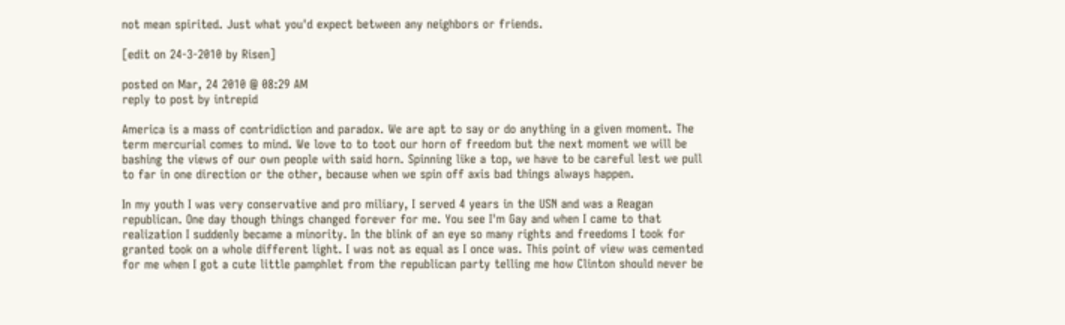not mean spirited. Just what you'd expect between any neighbors or friends.

[edit on 24-3-2010 by Risen]

posted on Mar, 24 2010 @ 08:29 AM
reply to post by intrepid

America is a mass of contridiction and paradox. We are apt to say or do anything in a given moment. The term mercurial comes to mind. We love to to toot our horn of freedom but the next moment we will be bashing the views of our own people with said horn. Spinning like a top, we have to be careful lest we pull to far in one direction or the other, because when we spin off axis bad things always happen.

In my youth I was very conservative and pro miliary, I served 4 years in the USN and was a Reagan republican. One day though things changed forever for me. You see I'm Gay and when I came to that realization I suddenly became a minority. In the blink of an eye so many rights and freedoms I took for granted took on a whole different light. I was not as equal as I once was. This point of view was cemented for me when I got a cute little pamphlet from the republican party telling me how Clinton should never be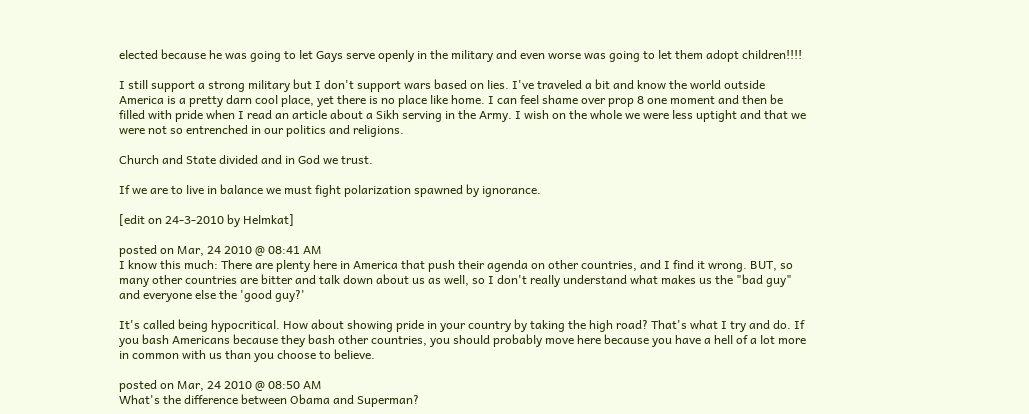elected because he was going to let Gays serve openly in the military and even worse was going to let them adopt children!!!!

I still support a strong military but I don't support wars based on lies. I've traveled a bit and know the world outside America is a pretty darn cool place, yet there is no place like home. I can feel shame over prop 8 one moment and then be filled with pride when I read an article about a Sikh serving in the Army. I wish on the whole we were less uptight and that we were not so entrenched in our politics and religions.

Church and State divided and in God we trust.

If we are to live in balance we must fight polarization spawned by ignorance.

[edit on 24-3-2010 by Helmkat]

posted on Mar, 24 2010 @ 08:41 AM
I know this much: There are plenty here in America that push their agenda on other countries, and I find it wrong. BUT, so many other countries are bitter and talk down about us as well, so I don't really understand what makes us the "bad guy" and everyone else the 'good guy?'

It's called being hypocritical. How about showing pride in your country by taking the high road? That's what I try and do. If you bash Americans because they bash other countries, you should probably move here because you have a hell of a lot more in common with us than you choose to believe.

posted on Mar, 24 2010 @ 08:50 AM
What's the difference between Obama and Superman?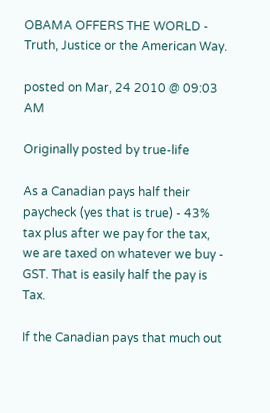OBAMA OFFERS THE WORLD - Truth, Justice or the American Way.

posted on Mar, 24 2010 @ 09:03 AM

Originally posted by true-life

As a Canadian pays half their paycheck (yes that is true) - 43% tax plus after we pay for the tax, we are taxed on whatever we buy - GST. That is easily half the pay is Tax.

If the Canadian pays that much out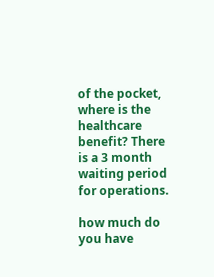of the pocket, where is the healthcare benefit? There is a 3 month waiting period for operations.

how much do you have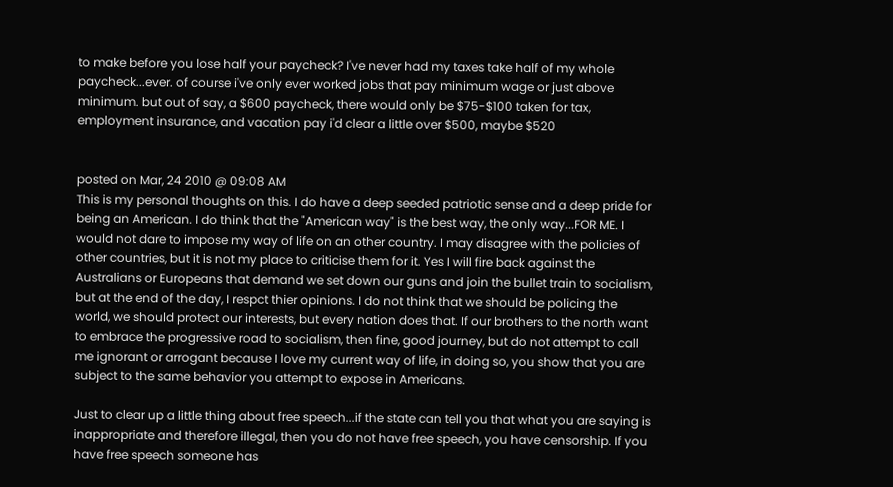to make before you lose half your paycheck? I've never had my taxes take half of my whole paycheck...ever. of course i've only ever worked jobs that pay minimum wage or just above minimum. but out of say, a $600 paycheck, there would only be $75-$100 taken for tax, employment insurance, and vacation pay i'd clear a little over $500, maybe $520


posted on Mar, 24 2010 @ 09:08 AM
This is my personal thoughts on this. I do have a deep seeded patriotic sense and a deep pride for being an American. I do think that the "American way" is the best way, the only way...FOR ME. I would not dare to impose my way of life on an other country. I may disagree with the policies of other countries, but it is not my place to criticise them for it. Yes I will fire back against the Australians or Europeans that demand we set down our guns and join the bullet train to socialism, but at the end of the day, I respct thier opinions. I do not think that we should be policing the world, we should protect our interests, but every nation does that. If our brothers to the north want to embrace the progressive road to socialism, then fine, good journey, but do not attempt to call me ignorant or arrogant because I love my current way of life, in doing so, you show that you are subject to the same behavior you attempt to expose in Americans.

Just to clear up a little thing about free speech...if the state can tell you that what you are saying is inappropriate and therefore illegal, then you do not have free speech, you have censorship. If you have free speech someone has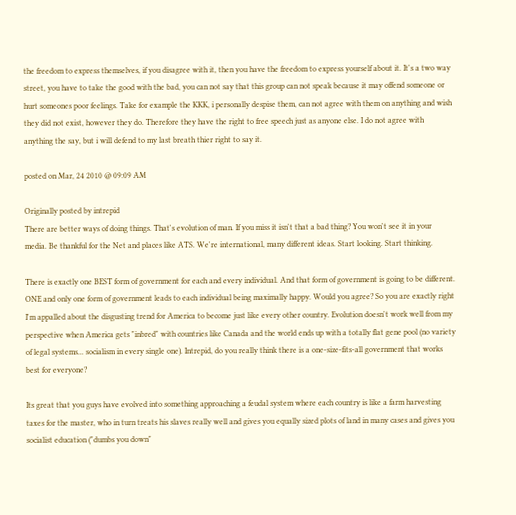the freedom to express themselves, if you disagree with it, then you have the freedom to express yourself about it. It's a two way street, you have to take the good with the bad, you can not say that this group can not speak because it may offend someone or hurt someones poor feelings. Take for example the KKK, i personally despise them, can not agree with them on anything and wish they did not exist, however they do. Therefore they have the right to free speech just as anyone else. I do not agree with anything the say, but i will defend to my last breath thier right to say it.

posted on Mar, 24 2010 @ 09:09 AM

Originally posted by intrepid
There are better ways of doing things. That's evolution of man. If you miss it isn't that a bad thing? You won't see it in your media. Be thankful for the Net and places like ATS. We're international, many different ideas. Start looking. Start thinking.

There is exactly one BEST form of government for each and every individual. And that form of government is going to be different. ONE and only one form of government leads to each individual being maximally happy. Would you agree? So you are exactly right I'm appalled about the disgusting trend for America to become just like every other country. Evolution doesn't work well from my perspective when America gets "inbred" with countries like Canada and the world ends up with a totally flat gene pool (no variety of legal systems... socialism in every single one). Intrepid, do you really think there is a one-size-fits-all government that works best for everyone?

Its great that you guys have evolved into something approaching a feudal system where each country is like a farm harvesting taxes for the master, who in turn treats his slaves really well and gives you equally sized plots of land in many cases and gives you socialist education ("dumbs you down"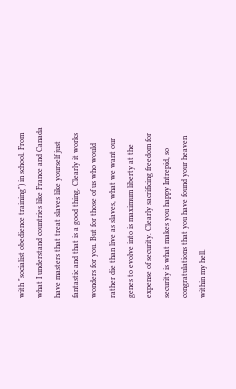with "socialist obedience training") in school. From what I understand countries like France and Canada have masters that treat slaves like yourself just fantastic and that is a good thing. Clearly it works wonders for you. But for those of us who would rather die than live as slaves, what we want our genes to evolve into is maximum liberty at the expense of security. Clearly sacrificing freedom for security is what makes you happy Intrepid, so congratulations that you have found your heaven within my hell.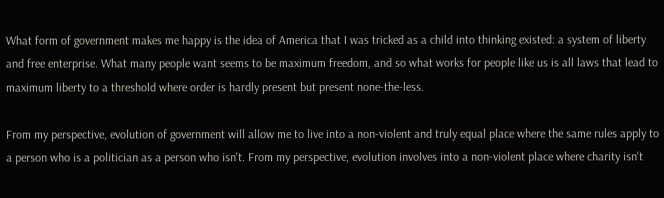What form of government makes me happy is the idea of America that I was tricked as a child into thinking existed: a system of liberty and free enterprise. What many people want seems to be maximum freedom, and so what works for people like us is all laws that lead to maximum liberty to a threshold where order is hardly present but present none-the-less.

From my perspective, evolution of government will allow me to live into a non-violent and truly equal place where the same rules apply to a person who is a politician as a person who isn't. From my perspective, evolution involves into a non-violent place where charity isn't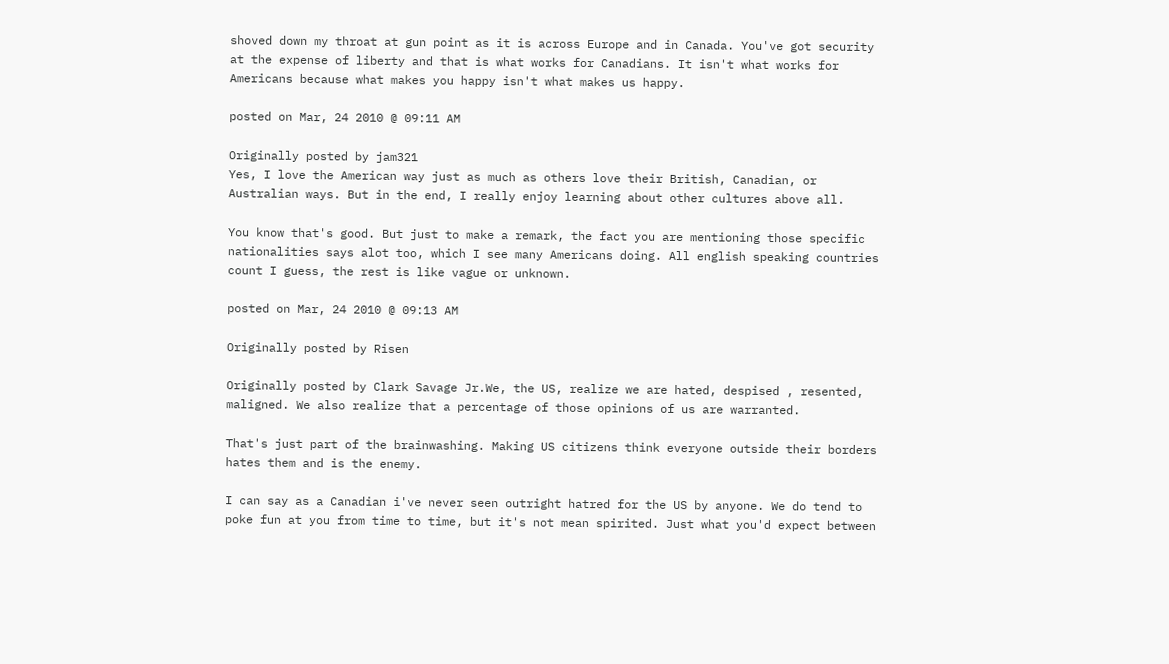shoved down my throat at gun point as it is across Europe and in Canada. You've got security at the expense of liberty and that is what works for Canadians. It isn't what works for Americans because what makes you happy isn't what makes us happy.

posted on Mar, 24 2010 @ 09:11 AM

Originally posted by jam321
Yes, I love the American way just as much as others love their British, Canadian, or Australian ways. But in the end, I really enjoy learning about other cultures above all.

You know that's good. But just to make a remark, the fact you are mentioning those specific nationalities says alot too, which I see many Americans doing. All english speaking countries count I guess, the rest is like vague or unknown.

posted on Mar, 24 2010 @ 09:13 AM

Originally posted by Risen

Originally posted by Clark Savage Jr.We, the US, realize we are hated, despised , resented, maligned. We also realize that a percentage of those opinions of us are warranted.

That's just part of the brainwashing. Making US citizens think everyone outside their borders hates them and is the enemy.

I can say as a Canadian i've never seen outright hatred for the US by anyone. We do tend to poke fun at you from time to time, but it's not mean spirited. Just what you'd expect between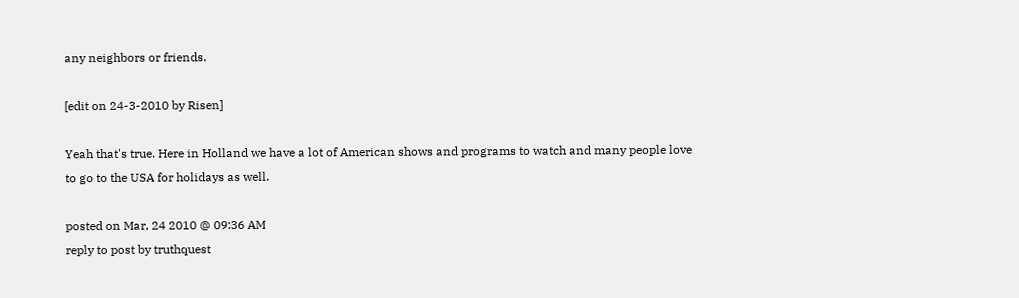any neighbors or friends.

[edit on 24-3-2010 by Risen]

Yeah that's true. Here in Holland we have a lot of American shows and programs to watch and many people love to go to the USA for holidays as well.

posted on Mar, 24 2010 @ 09:36 AM
reply to post by truthquest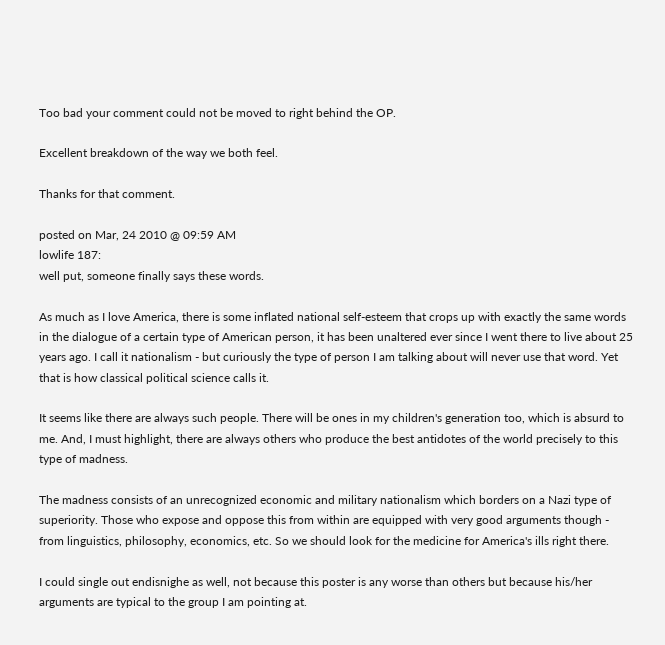Too bad your comment could not be moved to right behind the OP.

Excellent breakdown of the way we both feel.

Thanks for that comment.

posted on Mar, 24 2010 @ 09:59 AM
lowlife 187:
well put, someone finally says these words.

As much as I love America, there is some inflated national self-esteem that crops up with exactly the same words in the dialogue of a certain type of American person, it has been unaltered ever since I went there to live about 25 years ago. I call it nationalism - but curiously the type of person I am talking about will never use that word. Yet that is how classical political science calls it.

It seems like there are always such people. There will be ones in my children's generation too, which is absurd to me. And, I must highlight, there are always others who produce the best antidotes of the world precisely to this type of madness.

The madness consists of an unrecognized economic and military nationalism which borders on a Nazi type of superiority. Those who expose and oppose this from within are equipped with very good arguments though - from linguistics, philosophy, economics, etc. So we should look for the medicine for America's ills right there.

I could single out endisnighe as well, not because this poster is any worse than others but because his/her arguments are typical to the group I am pointing at.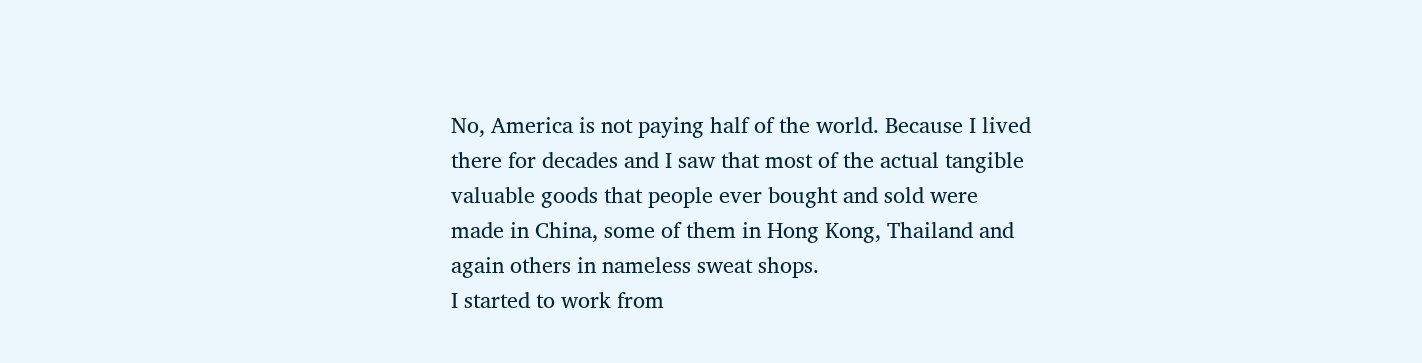No, America is not paying half of the world. Because I lived there for decades and I saw that most of the actual tangible valuable goods that people ever bought and sold were made in China, some of them in Hong Kong, Thailand and again others in nameless sweat shops.
I started to work from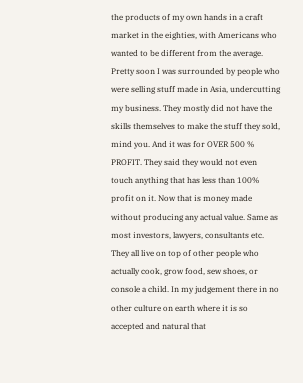the products of my own hands in a craft market in the eighties, with Americans who wanted to be different from the average.
Pretty soon I was surrounded by people who were selling stuff made in Asia, undercutting my business. They mostly did not have the skills themselves to make the stuff they sold, mind you. And it was for OVER 500 % PROFIT. They said they would not even touch anything that has less than 100% profit on it. Now that is money made without producing any actual value. Same as most investors, lawyers, consultants etc. They all live on top of other people who actually cook, grow food, sew shoes, or console a child. In my judgement there in no other culture on earth where it is so accepted and natural that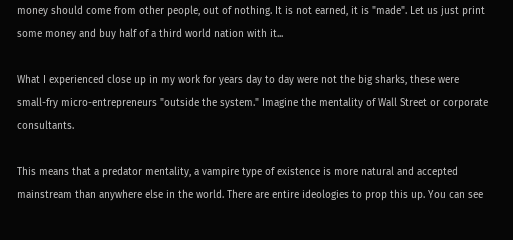money should come from other people, out of nothing. It is not earned, it is "made". Let us just print some money and buy half of a third world nation with it...

What I experienced close up in my work for years day to day were not the big sharks, these were small-fry micro-entrepreneurs "outside the system." Imagine the mentality of Wall Street or corporate consultants.

This means that a predator mentality, a vampire type of existence is more natural and accepted mainstream than anywhere else in the world. There are entire ideologies to prop this up. You can see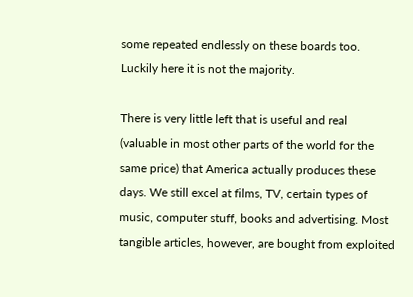some repeated endlessly on these boards too. Luckily here it is not the majority.

There is very little left that is useful and real (valuable in most other parts of the world for the same price) that America actually produces these days. We still excel at films, TV, certain types of music, computer stuff, books and advertising. Most tangible articles, however, are bought from exploited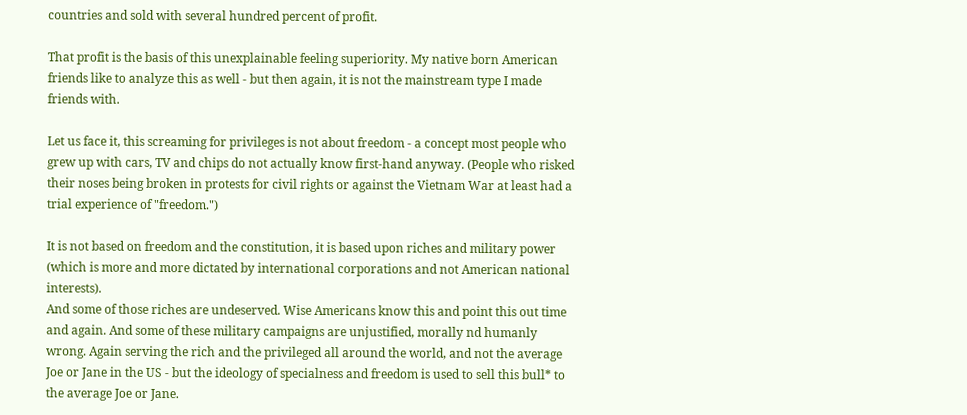countries and sold with several hundred percent of profit.

That profit is the basis of this unexplainable feeling superiority. My native born American friends like to analyze this as well - but then again, it is not the mainstream type I made friends with.

Let us face it, this screaming for privileges is not about freedom - a concept most people who grew up with cars, TV and chips do not actually know first-hand anyway. (People who risked their noses being broken in protests for civil rights or against the Vietnam War at least had a trial experience of "freedom.")

It is not based on freedom and the constitution, it is based upon riches and military power (which is more and more dictated by international corporations and not American national interests).
And some of those riches are undeserved. Wise Americans know this and point this out time and again. And some of these military campaigns are unjustified, morally nd humanly wrong. Again serving the rich and the privileged all around the world, and not the average Joe or Jane in the US - but the ideology of specialness and freedom is used to sell this bull* to the average Joe or Jane.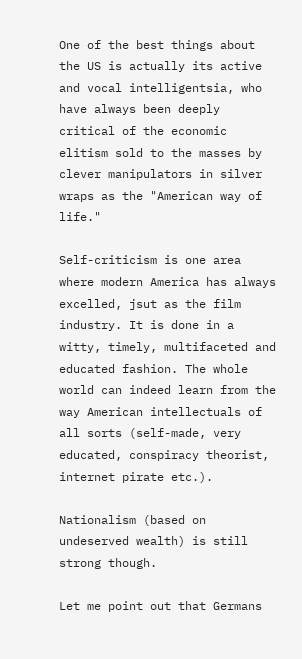One of the best things about the US is actually its active and vocal intelligentsia, who have always been deeply critical of the economic elitism sold to the masses by clever manipulators in silver wraps as the "American way of life."

Self-criticism is one area where modern America has always excelled, jsut as the film industry. It is done in a witty, timely, multifaceted and educated fashion. The whole world can indeed learn from the way American intellectuals of all sorts (self-made, very educated, conspiracy theorist, internet pirate etc.).

Nationalism (based on undeserved wealth) is still strong though.

Let me point out that Germans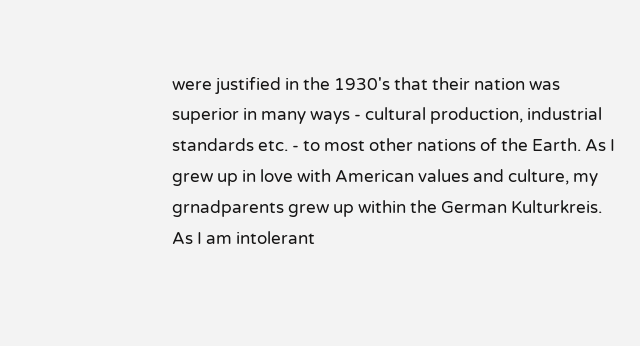were justified in the 1930's that their nation was superior in many ways - cultural production, industrial standards etc. - to most other nations of the Earth. As I grew up in love with American values and culture, my grnadparents grew up within the German Kulturkreis. As I am intolerant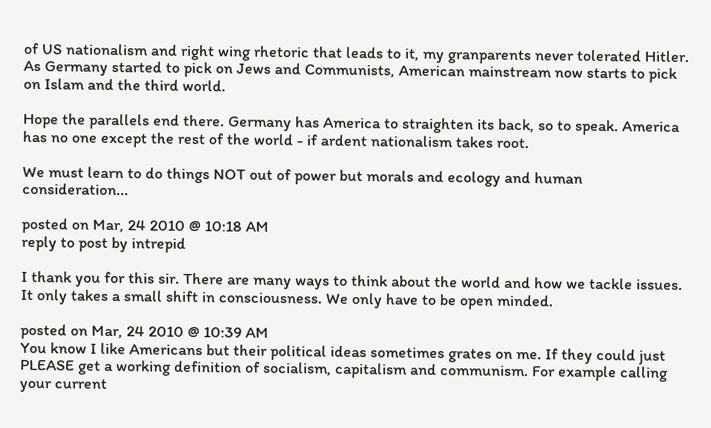of US nationalism and right wing rhetoric that leads to it, my granparents never tolerated Hitler. As Germany started to pick on Jews and Communists, American mainstream now starts to pick on Islam and the third world.

Hope the parallels end there. Germany has America to straighten its back, so to speak. America has no one except the rest of the world - if ardent nationalism takes root.

We must learn to do things NOT out of power but morals and ecology and human consideration...

posted on Mar, 24 2010 @ 10:18 AM
reply to post by intrepid

I thank you for this sir. There are many ways to think about the world and how we tackle issues. It only takes a small shift in consciousness. We only have to be open minded.

posted on Mar, 24 2010 @ 10:39 AM
You know I like Americans but their political ideas sometimes grates on me. If they could just PLEASE get a working definition of socialism, capitalism and communism. For example calling your current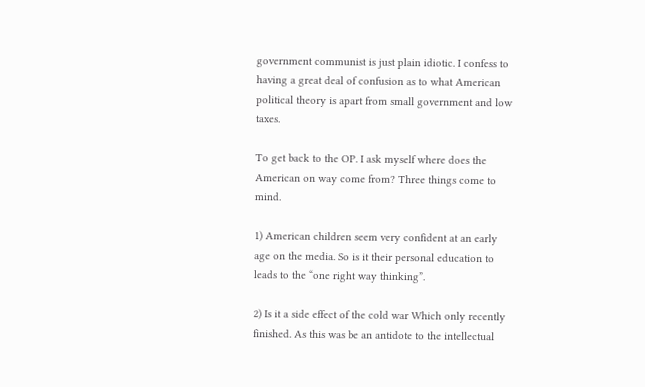government communist is just plain idiotic. I confess to having a great deal of confusion as to what American political theory is apart from small government and low taxes.

To get back to the OP. I ask myself where does the American on way come from? Three things come to mind.

1) American children seem very confident at an early age on the media. So is it their personal education to leads to the “one right way thinking”.

2) Is it a side effect of the cold war Which only recently finished. As this was be an antidote to the intellectual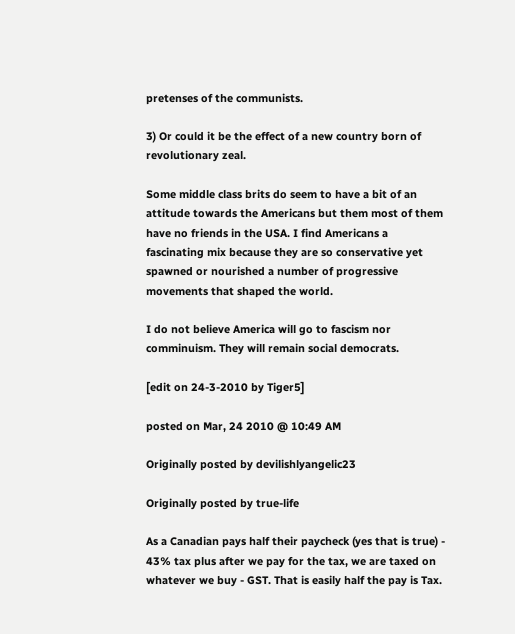pretenses of the communists.

3) Or could it be the effect of a new country born of revolutionary zeal.

Some middle class brits do seem to have a bit of an attitude towards the Americans but them most of them have no friends in the USA. I find Americans a fascinating mix because they are so conservative yet spawned or nourished a number of progressive movements that shaped the world.

I do not believe America will go to fascism nor comminuism. They will remain social democrats.

[edit on 24-3-2010 by Tiger5]

posted on Mar, 24 2010 @ 10:49 AM

Originally posted by devilishlyangelic23

Originally posted by true-life

As a Canadian pays half their paycheck (yes that is true) - 43% tax plus after we pay for the tax, we are taxed on whatever we buy - GST. That is easily half the pay is Tax.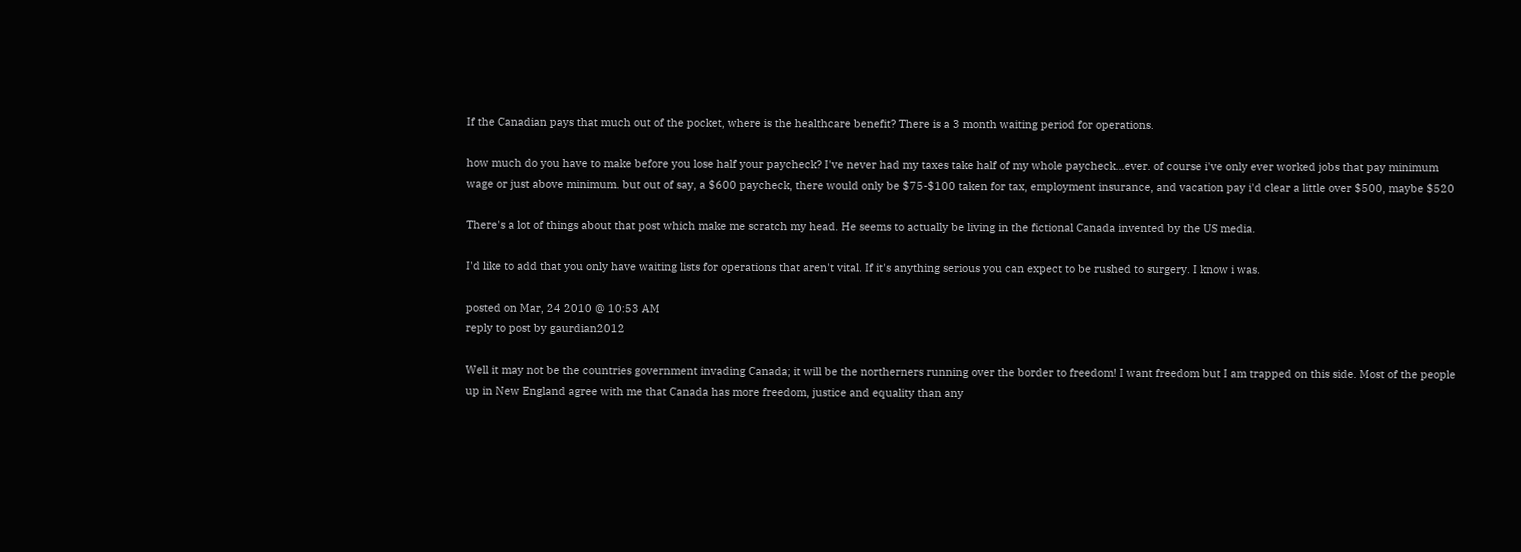If the Canadian pays that much out of the pocket, where is the healthcare benefit? There is a 3 month waiting period for operations.

how much do you have to make before you lose half your paycheck? I've never had my taxes take half of my whole paycheck...ever. of course i've only ever worked jobs that pay minimum wage or just above minimum. but out of say, a $600 paycheck, there would only be $75-$100 taken for tax, employment insurance, and vacation pay i'd clear a little over $500, maybe $520

There's a lot of things about that post which make me scratch my head. He seems to actually be living in the fictional Canada invented by the US media.

I'd like to add that you only have waiting lists for operations that aren't vital. If it's anything serious you can expect to be rushed to surgery. I know i was.

posted on Mar, 24 2010 @ 10:53 AM
reply to post by gaurdian2012

Well it may not be the countries government invading Canada; it will be the northerners running over the border to freedom! I want freedom but I am trapped on this side. Most of the people up in New England agree with me that Canada has more freedom, justice and equality than any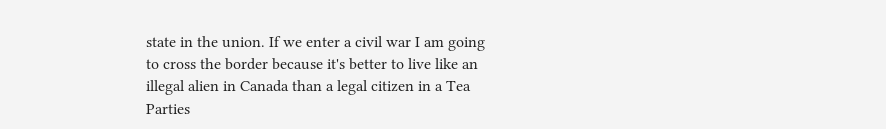state in the union. If we enter a civil war I am going to cross the border because it's better to live like an illegal alien in Canada than a legal citizen in a Tea Parties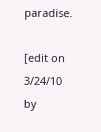paradise.

[edit on 3/24/10 by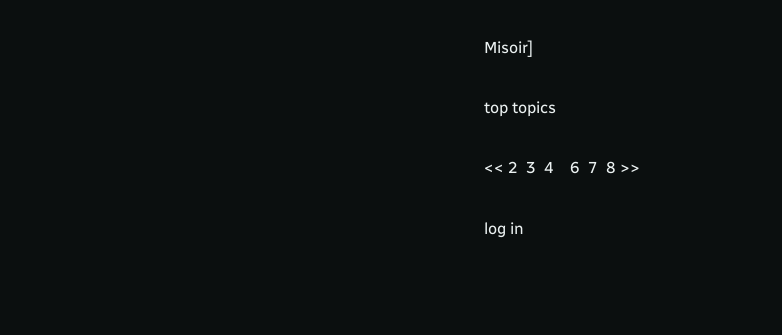Misoir]

top topics

<< 2  3  4    6  7  8 >>

log in